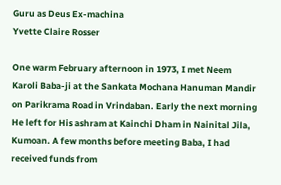Guru as Deus Ex-machina
Yvette Claire Rosser

One warm February afternoon in 1973, I met Neem Karoli Baba-ji at the Sankata Mochana Hanuman Mandir on Parikrama Road in Vrindaban. Early the next morning He left for His ashram at Kainchi Dham in Nainital Jila, Kumoan. A few months before meeting Baba, I had received funds from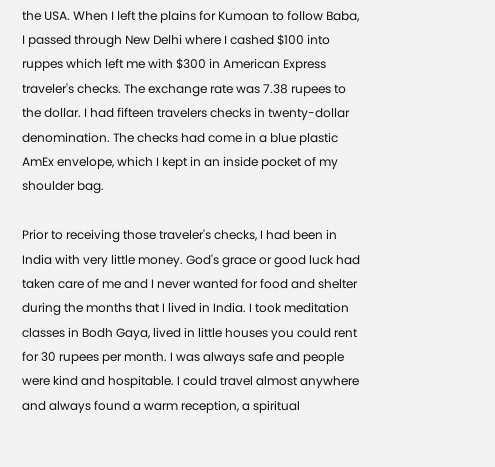the USA. When I left the plains for Kumoan to follow Baba, I passed through New Delhi where I cashed $100 into ruppes which left me with $300 in American Express traveler's checks. The exchange rate was 7.38 rupees to the dollar. I had fifteen travelers checks in twenty-dollar denomination. The checks had come in a blue plastic AmEx envelope, which I kept in an inside pocket of my shoulder bag.

Prior to receiving those traveler's checks, I had been in India with very little money. God's grace or good luck had taken care of me and I never wanted for food and shelter during the months that I lived in India. I took meditation classes in Bodh Gaya, lived in little houses you could rent for 30 rupees per month. I was always safe and people were kind and hospitable. I could travel almost anywhere and always found a warm reception, a spiritual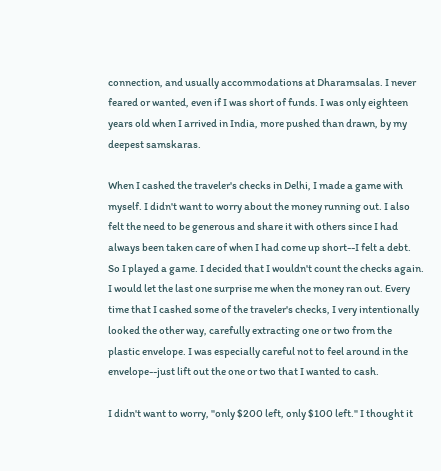connection, and usually accommodations at Dharamsalas. I never feared or wanted, even if I was short of funds. I was only eighteen years old when I arrived in India, more pushed than drawn, by my deepest samskaras.

When I cashed the traveler's checks in Delhi, I made a game with myself. I didn't want to worry about the money running out. I also felt the need to be generous and share it with others since I had always been taken care of when I had come up short--I felt a debt. So I played a game. I decided that I wouldn't count the checks again. I would let the last one surprise me when the money ran out. Every time that I cashed some of the traveler's checks, I very intentionally looked the other way, carefully extracting one or two from the plastic envelope. I was especially careful not to feel around in the envelope--just lift out the one or two that I wanted to cash.

I didn't want to worry, "only $200 left, only $100 left." I thought it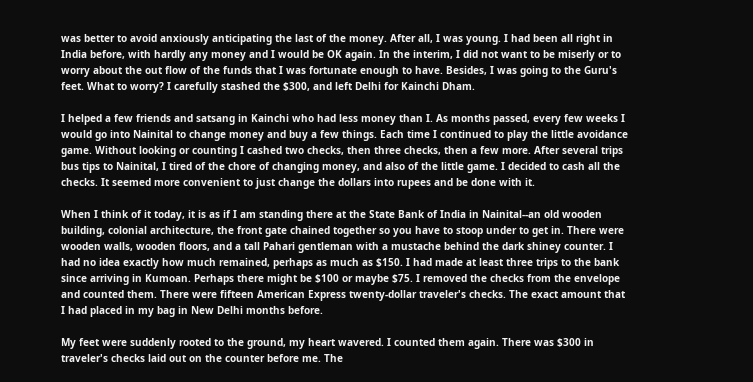was better to avoid anxiously anticipating the last of the money. After all, I was young. I had been all right in India before, with hardly any money and I would be OK again. In the interim, I did not want to be miserly or to worry about the out flow of the funds that I was fortunate enough to have. Besides, I was going to the Guru's feet. What to worry? I carefully stashed the $300, and left Delhi for Kainchi Dham.

I helped a few friends and satsang in Kainchi who had less money than I. As months passed, every few weeks I would go into Nainital to change money and buy a few things. Each time I continued to play the little avoidance game. Without looking or counting I cashed two checks, then three checks, then a few more. After several trips bus tips to Nainital, I tired of the chore of changing money, and also of the little game. I decided to cash all the checks. It seemed more convenient to just change the dollars into rupees and be done with it.

When I think of it today, it is as if I am standing there at the State Bank of India in Nainital--an old wooden building, colonial architecture, the front gate chained together so you have to stoop under to get in. There were wooden walls, wooden floors, and a tall Pahari gentleman with a mustache behind the dark shiney counter. I had no idea exactly how much remained, perhaps as much as $150. I had made at least three trips to the bank since arriving in Kumoan. Perhaps there might be $100 or maybe $75. I removed the checks from the envelope and counted them. There were fifteen American Express twenty-dollar traveler's checks. The exact amount that I had placed in my bag in New Delhi months before.

My feet were suddenly rooted to the ground, my heart wavered. I counted them again. There was $300 in traveler's checks laid out on the counter before me. The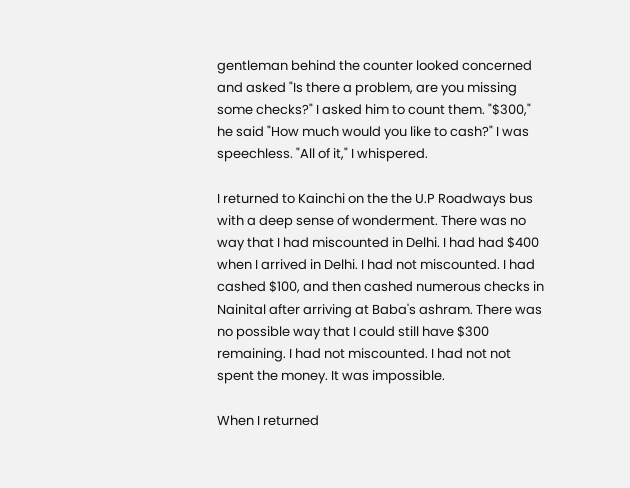gentleman behind the counter looked concerned and asked "Is there a problem, are you missing some checks?" I asked him to count them. "$300," he said "How much would you like to cash?" I was speechless. "All of it," I whispered.

I returned to Kainchi on the the U.P Roadways bus with a deep sense of wonderment. There was no way that I had miscounted in Delhi. I had had $400 when I arrived in Delhi. I had not miscounted. I had cashed $100, and then cashed numerous checks in Nainital after arriving at Baba's ashram. There was no possible way that I could still have $300 remaining. I had not miscounted. I had not not spent the money. It was impossible.

When I returned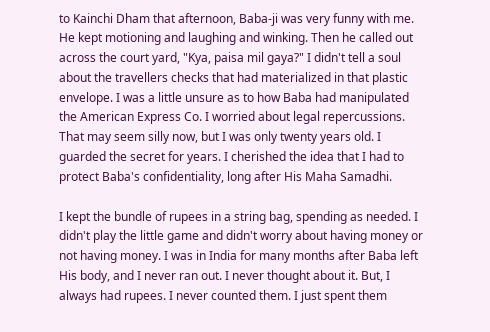to Kainchi Dham that afternoon, Baba-ji was very funny with me. He kept motioning and laughing and winking. Then he called out across the court yard, "Kya, paisa mil gaya?" I didn't tell a soul about the travellers checks that had materialized in that plastic envelope. I was a little unsure as to how Baba had manipulated the American Express Co. I worried about legal repercussions. That may seem silly now, but I was only twenty years old. I guarded the secret for years. I cherished the idea that I had to protect Baba's confidentiality, long after His Maha Samadhi.

I kept the bundle of rupees in a string bag, spending as needed. I didn't play the little game and didn't worry about having money or not having money. I was in India for many months after Baba left His body, and I never ran out. I never thought about it. But, I always had rupees. I never counted them. I just spent them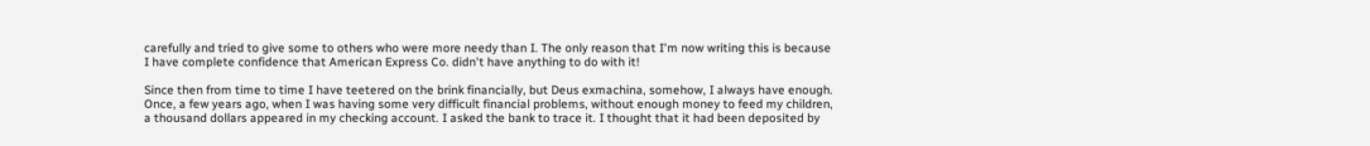carefully and tried to give some to others who were more needy than I. The only reason that I'm now writing this is because I have complete confidence that American Express Co. didn't have anything to do with it!

Since then from time to time I have teetered on the brink financially, but Deus exmachina, somehow, I always have enough. Once, a few years ago, when I was having some very difficult financial problems, without enough money to feed my children, a thousand dollars appeared in my checking account. I asked the bank to trace it. I thought that it had been deposited by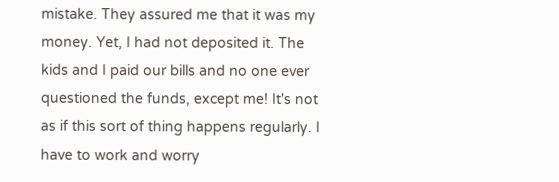mistake. They assured me that it was my money. Yet, I had not deposited it. The kids and I paid our bills and no one ever questioned the funds, except me! It's not as if this sort of thing happens regularly. I have to work and worry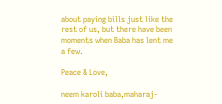about paying bills just like the rest of us, but there have been moments when Baba has lent me a few.

Peace & Love,

neem karoli baba,maharaj-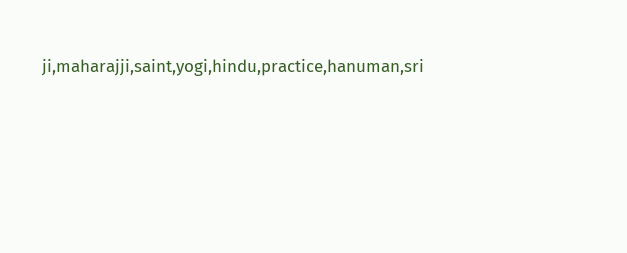ji,maharajji,saint,yogi,hindu,practice,hanuman,sri